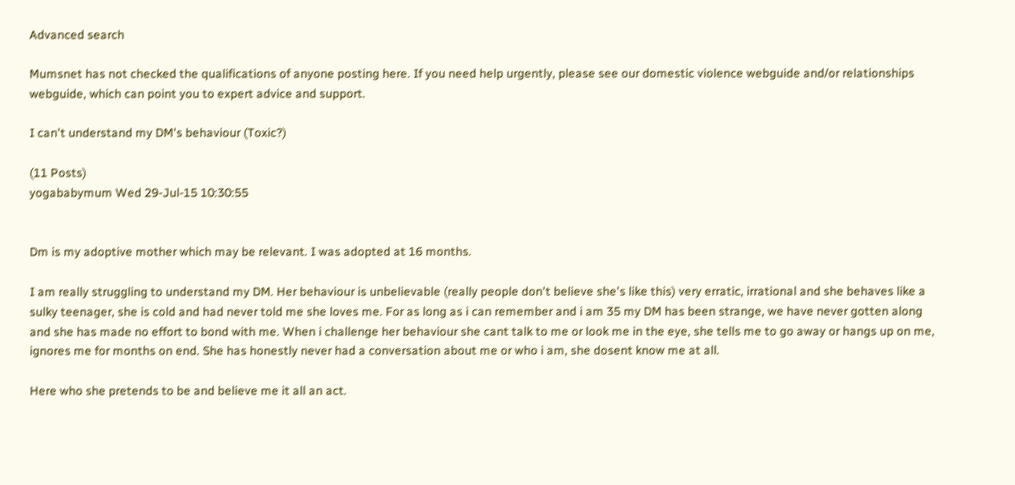Advanced search

Mumsnet has not checked the qualifications of anyone posting here. If you need help urgently, please see our domestic violence webguide and/or relationships webguide, which can point you to expert advice and support.

I can't understand my DM's behaviour (Toxic?)

(11 Posts)
yogababymum Wed 29-Jul-15 10:30:55


Dm is my adoptive mother which may be relevant. I was adopted at 16 months.

I am really struggling to understand my DM. Her behaviour is unbelievable (really people don't believe she's like this) very erratic, irrational and she behaves like a sulky teenager, she is cold and had never told me she loves me. For as long as i can remember and i am 35 my DM has been strange, we have never gotten along and she has made no effort to bond with me. When i challenge her behaviour she cant talk to me or look me in the eye, she tells me to go away or hangs up on me, ignores me for months on end. She has honestly never had a conversation about me or who i am, she dosent know me at all.

Here who she pretends to be and believe me it all an act.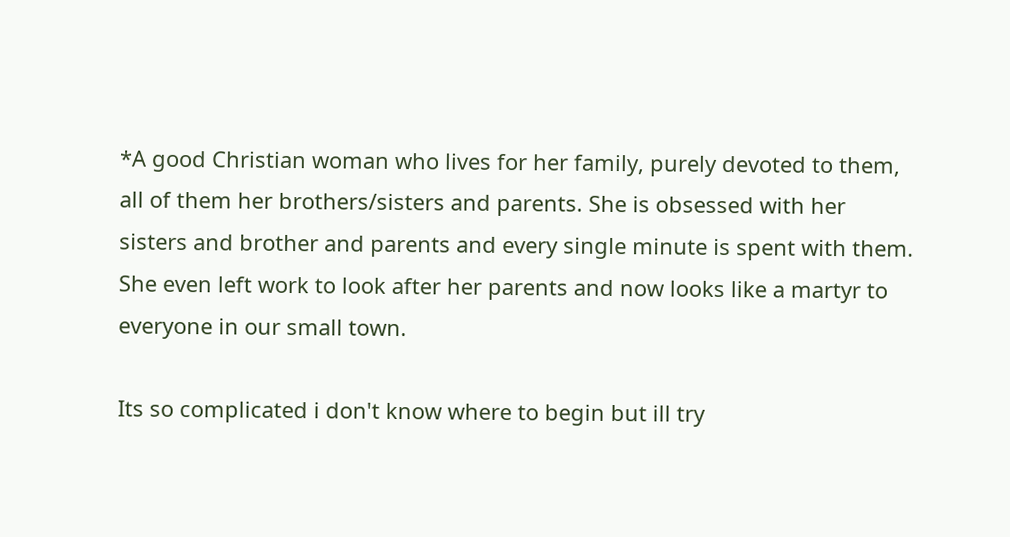*A good Christian woman who lives for her family, purely devoted to them, all of them her brothers/sisters and parents. She is obsessed with her sisters and brother and parents and every single minute is spent with them. She even left work to look after her parents and now looks like a martyr to everyone in our small town.

Its so complicated i don't know where to begin but ill try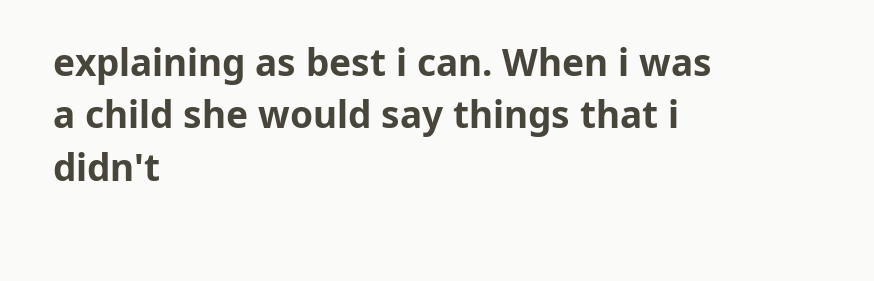explaining as best i can. When i was a child she would say things that i didn't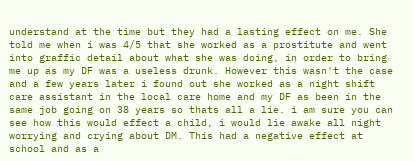understand at the time but they had a lasting effect on me. She told me when i was 4/5 that she worked as a prostitute and went into graffic detail about what she was doing, in order to bring me up as my DF was a useless drunk. However this wasn't the case and a few years later i found out she worked as a night shift care assistant in the local care home and my DF as been in the same job going on 38 years so thats all a lie. i am sure you can see how this would effect a child, i would lie awake all night worrying and crying about DM. This had a negative effect at school and as a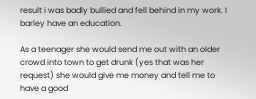result i was badly bullied and fell behind in my work. I barley have an education.

As a teenager she would send me out with an older crowd into town to get drunk (yes that was her request) she would give me money and tell me to have a good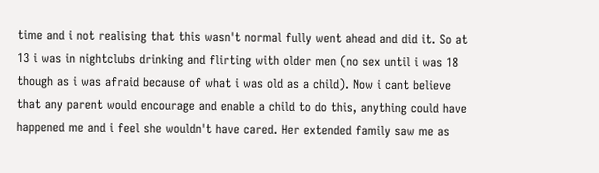time and i not realising that this wasn't normal fully went ahead and did it. So at 13 i was in nightclubs drinking and flirting with older men (no sex until i was 18 though as i was afraid because of what i was old as a child). Now i cant believe that any parent would encourage and enable a child to do this, anything could have happened me and i feel she wouldn't have cared. Her extended family saw me as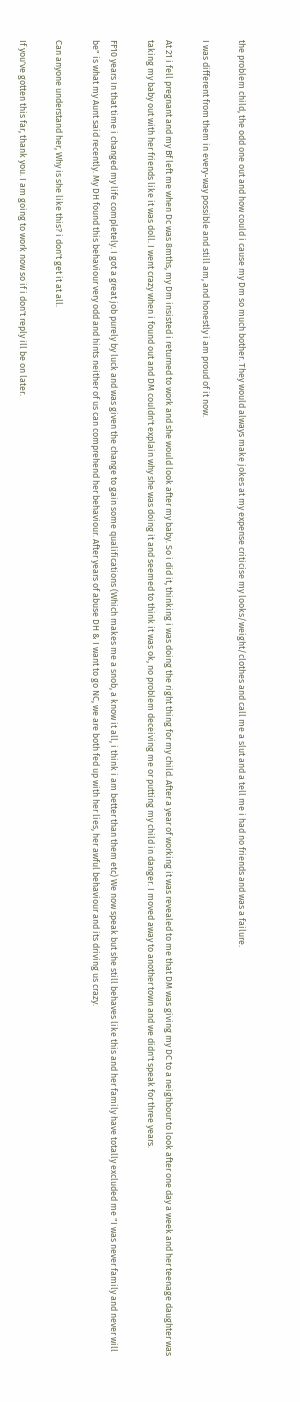the problem child, the odd one out and how could i cause my Dm so much bother. They would always make jokes at my expense criticise my looks/weight/clothes and call me a slut and a tell me i had no friends and was a failure.

I was different from them in every-way possible and still am, and honestly i am proud of it now.

At 21 i fell pregnant and my Bf left me when Dc was 8mths, my Dm insisted i returned to work and she would look after my baby. So i did it, thinking i was doing the right thing for my child. After a year of working it was revealed to me that DM was giving my DC to a neighbour to look after one day a week and her teenage daughter was taking my baby out with her friends like it was doll. I went crazy when i found out and DM couldn't explain why she was doing it and seemed to think it was ok, no problem deceiving me or putting my child in danger. I moved away to another town and we didn't speak for three years.

FF10 years In that time i changed my life completely. I got a great job purely by luck and was given the change to gain some qualifications (Which makes me a snob, a know it all, i think i am better than them etc) We now speak but she still behaves like this and her family have totally excluded me "I was never family and never will be" is what my Aunt said recently. My DH found this behaviour very odd and hints neither of us can comprehend her behaviour. After years of abuse DH & I want to go NC, we are both fed up with her lies, her awful behaviour and its driving us crazy.

Can anyone understand her, Why is she like this? i don't get it at all.

If you've gotten this far, thank you. I am going to work now so if i don't reply ill be on later.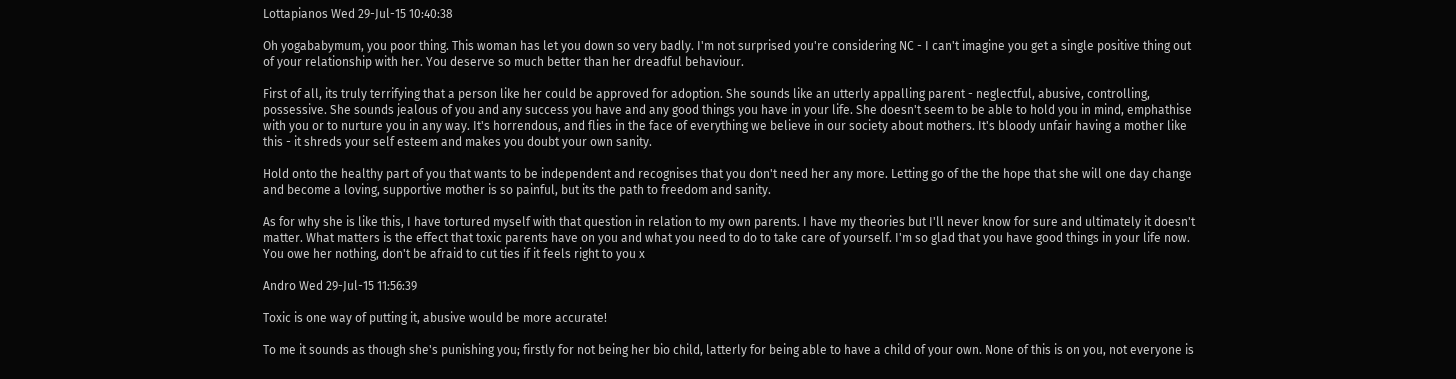Lottapianos Wed 29-Jul-15 10:40:38

Oh yogababymum, you poor thing. This woman has let you down so very badly. I'm not surprised you're considering NC - I can't imagine you get a single positive thing out of your relationship with her. You deserve so much better than her dreadful behaviour.

First of all, its truly terrifying that a person like her could be approved for adoption. She sounds like an utterly appalling parent - neglectful, abusive, controlling, possessive. She sounds jealous of you and any success you have and any good things you have in your life. She doesn't seem to be able to hold you in mind, emphathise with you or to nurture you in any way. It's horrendous, and flies in the face of everything we believe in our society about mothers. It's bloody unfair having a mother like this - it shreds your self esteem and makes you doubt your own sanity.

Hold onto the healthy part of you that wants to be independent and recognises that you don't need her any more. Letting go of the the hope that she will one day change and become a loving, supportive mother is so painful, but its the path to freedom and sanity.

As for why she is like this, I have tortured myself with that question in relation to my own parents. I have my theories but I'll never know for sure and ultimately it doesn't matter. What matters is the effect that toxic parents have on you and what you need to do to take care of yourself. I'm so glad that you have good things in your life now. You owe her nothing, don't be afraid to cut ties if it feels right to you x

Andro Wed 29-Jul-15 11:56:39

Toxic is one way of putting it, abusive would be more accurate!

To me it sounds as though she's punishing you; firstly for not being her bio child, latterly for being able to have a child of your own. None of this is on you, not everyone is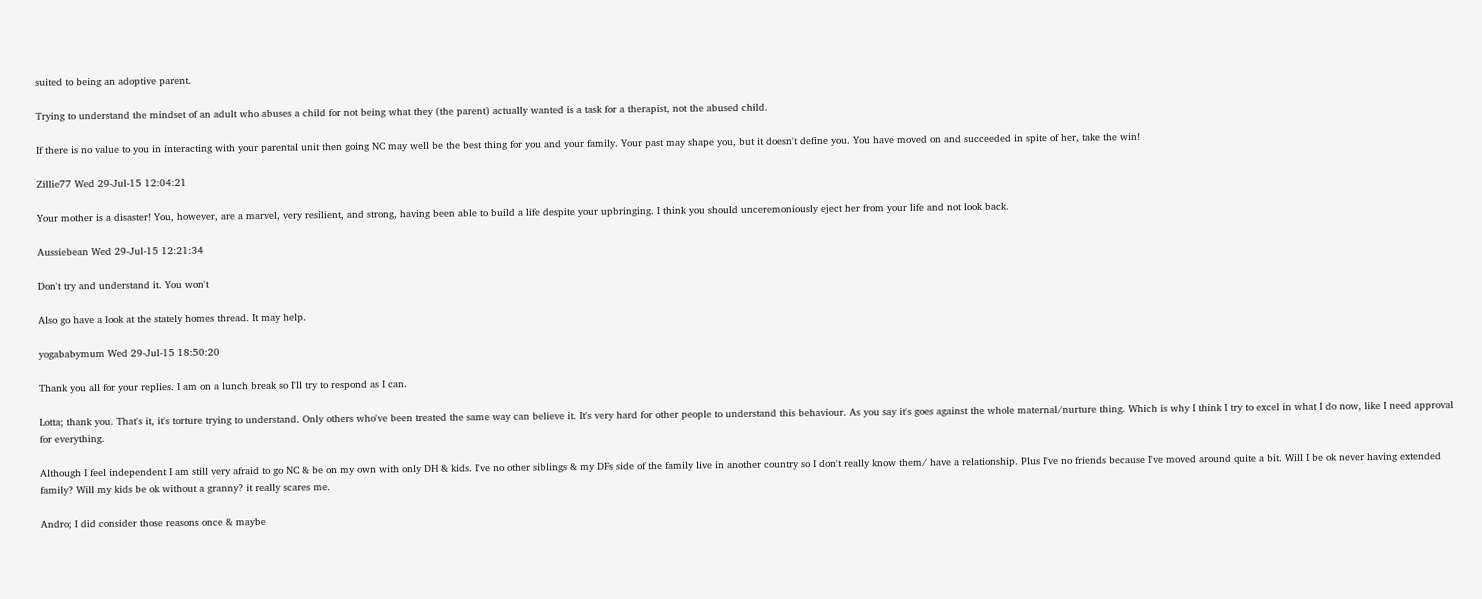suited to being an adoptive parent.

Trying to understand the mindset of an adult who abuses a child for not being what they (the parent) actually wanted is a task for a therapist, not the abused child.

If there is no value to you in interacting with your parental unit then going NC may well be the best thing for you and your family. Your past may shape you, but it doesn't define you. You have moved on and succeeded in spite of her, take the win!

Zillie77 Wed 29-Jul-15 12:04:21

Your mother is a disaster! You, however, are a marvel, very resilient, and strong, having been able to build a life despite your upbringing. I think you should unceremoniously eject her from your life and not look back.

Aussiebean Wed 29-Jul-15 12:21:34

Don't try and understand it. You won't

Also go have a look at the stately homes thread. It may help.

yogababymum Wed 29-Jul-15 18:50:20

Thank you all for your replies. I am on a lunch break so I'll try to respond as I can.

Lotta; thank you. That's it, it's torture trying to understand. Only others who've been treated the same way can believe it. It's very hard for other people to understand this behaviour. As you say it's goes against the whole maternal/nurture thing. Which is why I think I try to excel in what I do now, like I need approval for everything.

Although I feel independent I am still very afraid to go NC & be on my own with only DH & kids. I've no other siblings & my DFs side of the family live in another country so I don't really know them/ have a relationship. Plus I've no friends because I've moved around quite a bit. Will I be ok never having extended family? Will my kids be ok without a granny? it really scares me.

Andro; I did consider those reasons once & maybe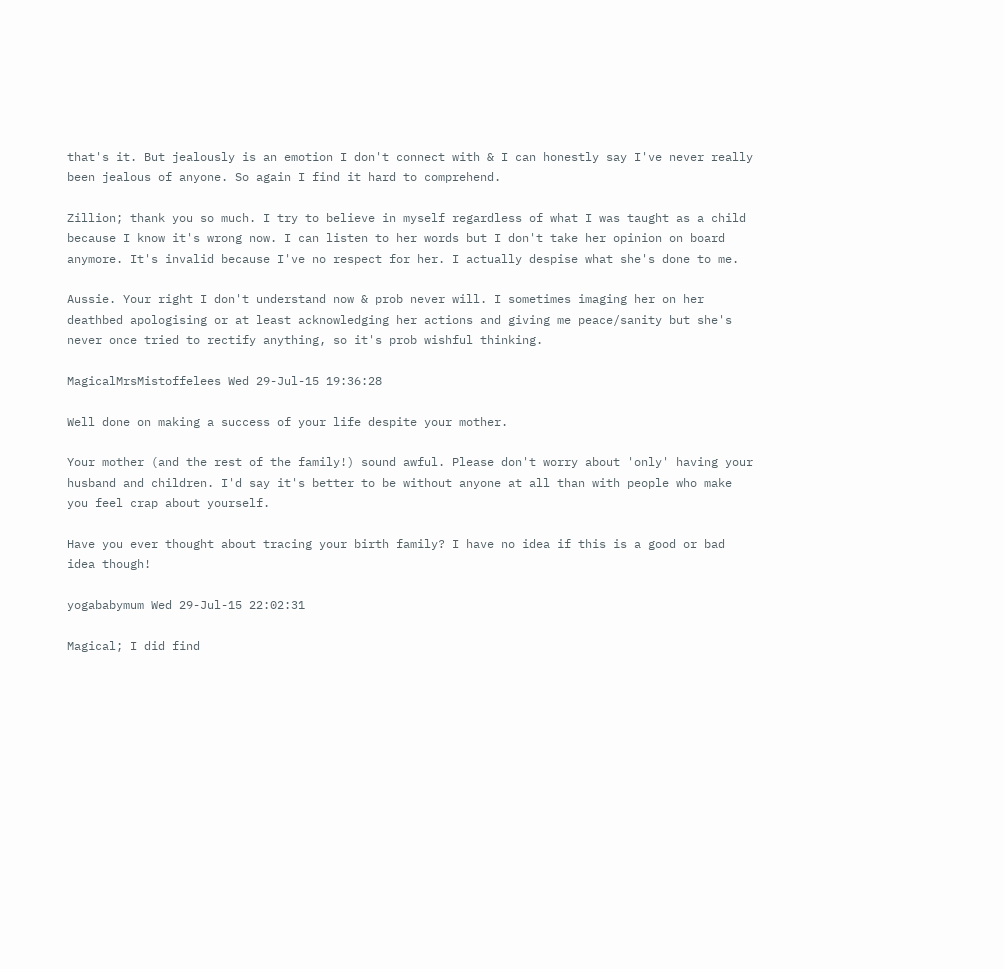that's it. But jealously is an emotion I don't connect with & I can honestly say I've never really been jealous of anyone. So again I find it hard to comprehend.

Zillion; thank you so much. I try to believe in myself regardless of what I was taught as a child because I know it's wrong now. I can listen to her words but I don't take her opinion on board anymore. It's invalid because I've no respect for her. I actually despise what she's done to me.

Aussie. Your right I don't understand now & prob never will. I sometimes imaging her on her deathbed apologising or at least acknowledging her actions and giving me peace/sanity but she's never once tried to rectify anything, so it's prob wishful thinking.

MagicalMrsMistoffelees Wed 29-Jul-15 19:36:28

Well done on making a success of your life despite your mother.

Your mother (and the rest of the family!) sound awful. Please don't worry about 'only' having your husband and children. I'd say it's better to be without anyone at all than with people who make you feel crap about yourself.

Have you ever thought about tracing your birth family? I have no idea if this is a good or bad idea though!

yogababymum Wed 29-Jul-15 22:02:31

Magical; I did find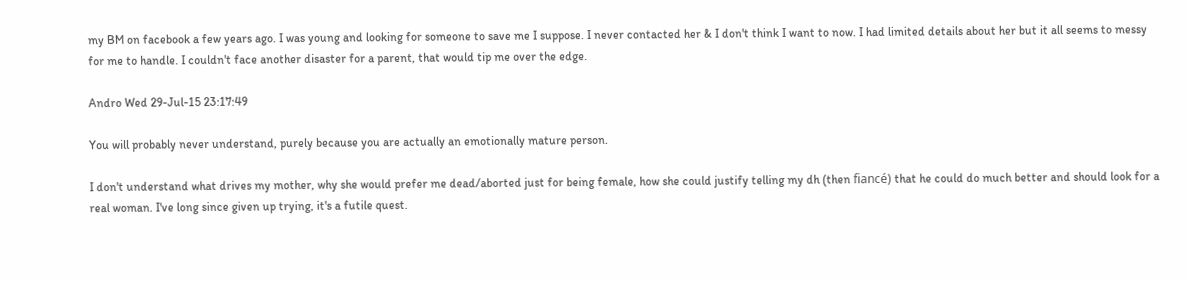my BM on facebook a few years ago. I was young and looking for someone to save me I suppose. I never contacted her & I don't think I want to now. I had limited details about her but it all seems to messy for me to handle. I couldn't face another disaster for a parent, that would tip me over the edge.

Andro Wed 29-Jul-15 23:17:49

You will probably never understand, purely because you are actually an emotionally mature person.

I don't understand what drives my mother, why she would prefer me dead/aborted just for being female, how she could justify telling my dh (then fiancé) that he could do much better and should look for a real woman. I've long since given up trying, it's a futile quest.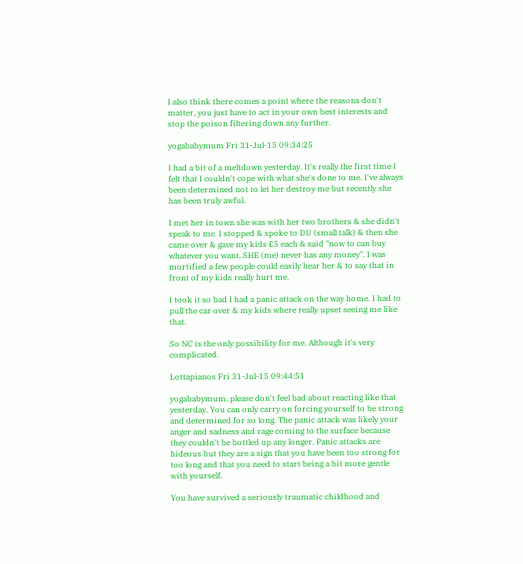I also think there comes a point where the reasons don't matter, you just have to act in your own best interests and stop the poison filtering down any further.

yogababymum Fri 31-Jul-15 09:34:25

I had a bit of a meltdown yesterday. It's really the first time I felt that I couldn't cope with what she's done to me. I've always been determined not to let her destroy me but recently she has been truly awful.

I met her in town she was with her two brothers & she didn't speak to me. I stopped & spoke to DU (small talk) & then she came over & gave my kids £5 each & said "now to can buy whatever you want, SHE (me) never has any money". I was mortified a few people could easily hear her & to say that in front of my kids really hurt me.

I took it so bad I had a panic attack on the way home. I had to pull the car over & my kids where really upset seeing me like that.

So NC is the only possibility for me. Although it's very complicated.

Lottapianos Fri 31-Jul-15 09:44:51

yogababymum, please don't feel bad about reacting like that yesterday. You can only carry on forcing yourself to be strong and determined for so long. The panic attack was likely your anger and sadness and rage coming to the surface because they couldn't be bottled up any longer. Panic attacks are hideous but they are a sign that you have been too strong for too long and that you need to start being a bit more gentle with yourself.

You have survived a seriously traumatic childhood and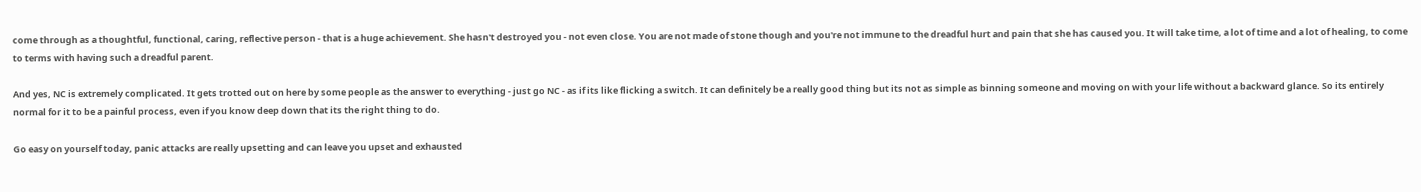come through as a thoughtful, functional, caring, reflective person - that is a huge achievement. She hasn't destroyed you - not even close. You are not made of stone though and you're not immune to the dreadful hurt and pain that she has caused you. It will take time, a lot of time and a lot of healing, to come to terms with having such a dreadful parent.

And yes, NC is extremely complicated. It gets trotted out on here by some people as the answer to everything - just go NC - as if its like flicking a switch. It can definitely be a really good thing but its not as simple as binning someone and moving on with your life without a backward glance. So its entirely normal for it to be a painful process, even if you know deep down that its the right thing to do.

Go easy on yourself today, panic attacks are really upsetting and can leave you upset and exhausted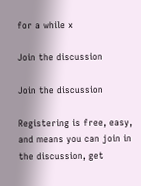for a while x

Join the discussion

Join the discussion

Registering is free, easy, and means you can join in the discussion, get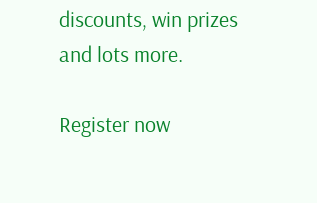discounts, win prizes and lots more.

Register now